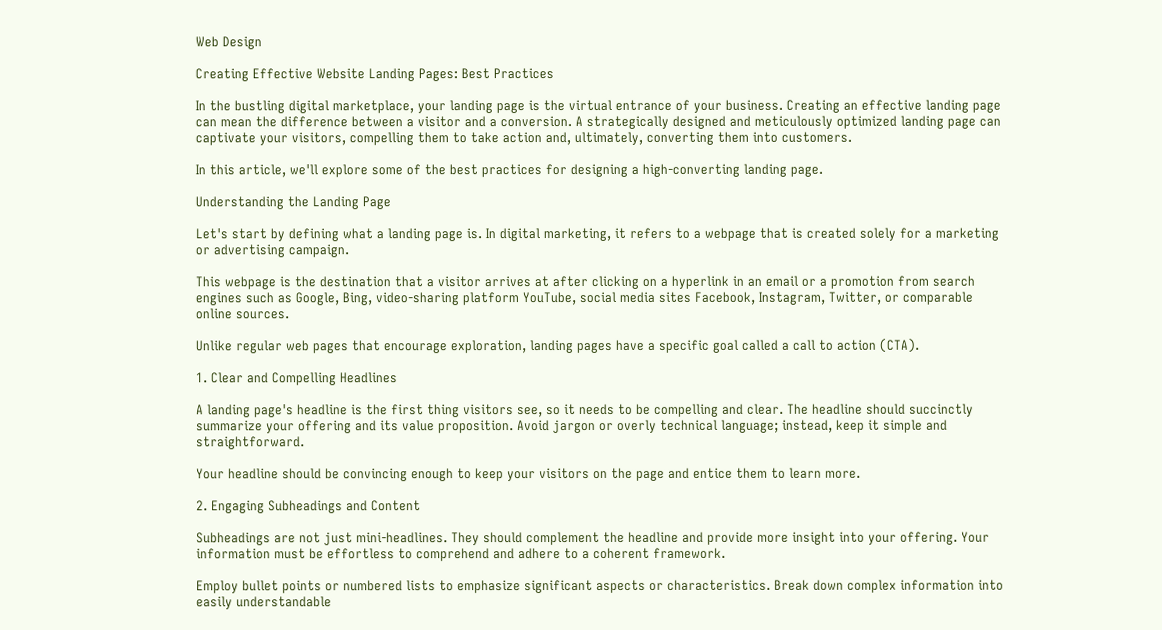Web Design

Creating Effective Website Landing Pages: Best Practices

In the bustling digital marketplace, your landing page is the virtual entrance of your business. Creating an effective landing page can mean the difference between a visitor and a conversion. A strategically designed and meticulously optimized landing page can captivate your visitors, compelling them to take action and, ultimately, converting them into customers.

In this article, we'll explore some of the best practices for designing a high-converting landing page.

Understanding the Landing Page

Let's start by defining what a landing page is. In digital marketing, it refers to a webpage that is created solely for a marketing or advertising campaign.

This webpage is the destination that a visitor arrives at after clicking on a hyperlink in an email or a promotion from search engines such as Google, Bing, video-sharing platform YouTube, social media sites Facebook, Instagram, Twitter, or comparable online sources.

Unlike regular web pages that encourage exploration, landing pages have a specific goal called a call to action (CTA).

1. Clear and Compelling Headlines

A landing page's headline is the first thing visitors see, so it needs to be compelling and clear. The headline should succinctly summarize your offering and its value proposition. Avoid jargon or overly technical language; instead, keep it simple and straightforward.

Your headline should be convincing enough to keep your visitors on the page and entice them to learn more.

2. Engaging Subheadings and Content

Subheadings are not just mini-headlines. They should complement the headline and provide more insight into your offering. Your information must be effortless to comprehend and adhere to a coherent framework.

Employ bullet points or numbered lists to emphasize significant aspects or characteristics. Break down complex information into easily understandable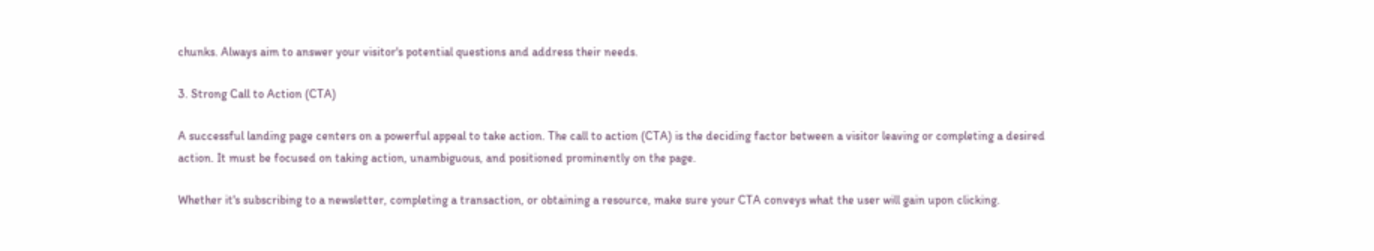chunks. Always aim to answer your visitor's potential questions and address their needs.

3. Strong Call to Action (CTA)

A successful landing page centers on a powerful appeal to take action. The call to action (CTA) is the deciding factor between a visitor leaving or completing a desired action. It must be focused on taking action, unambiguous, and positioned prominently on the page.

Whether it's subscribing to a newsletter, completing a transaction, or obtaining a resource, make sure your CTA conveys what the user will gain upon clicking.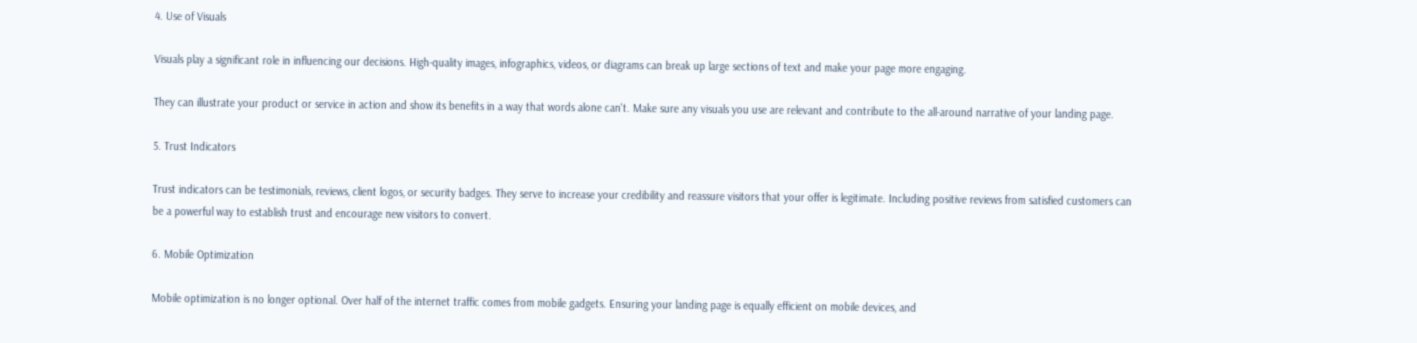4. Use of Visuals

Visuals play a significant role in influencing our decisions. High-quality images, infographics, videos, or diagrams can break up large sections of text and make your page more engaging.

They can illustrate your product or service in action and show its benefits in a way that words alone can't. Make sure any visuals you use are relevant and contribute to the all-around narrative of your landing page.

5. Trust Indicators

Trust indicators can be testimonials, reviews, client logos, or security badges. They serve to increase your credibility and reassure visitors that your offer is legitimate. Including positive reviews from satisfied customers can be a powerful way to establish trust and encourage new visitors to convert.

6. Mobile Optimization

Mobile optimization is no longer optional. Over half of the internet traffic comes from mobile gadgets. Ensuring your landing page is equally efficient on mobile devices, and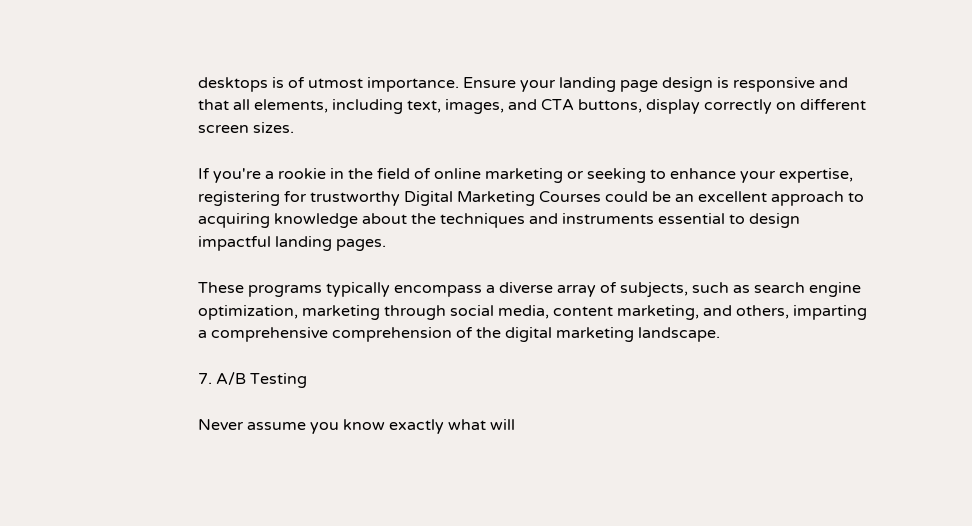desktops is of utmost importance. Ensure your landing page design is responsive and that all elements, including text, images, and CTA buttons, display correctly on different screen sizes.

If you're a rookie in the field of online marketing or seeking to enhance your expertise, registering for trustworthy Digital Marketing Courses could be an excellent approach to acquiring knowledge about the techniques and instruments essential to design impactful landing pages.

These programs typically encompass a diverse array of subjects, such as search engine optimization, marketing through social media, content marketing, and others, imparting a comprehensive comprehension of the digital marketing landscape.

7. A/B Testing

Never assume you know exactly what will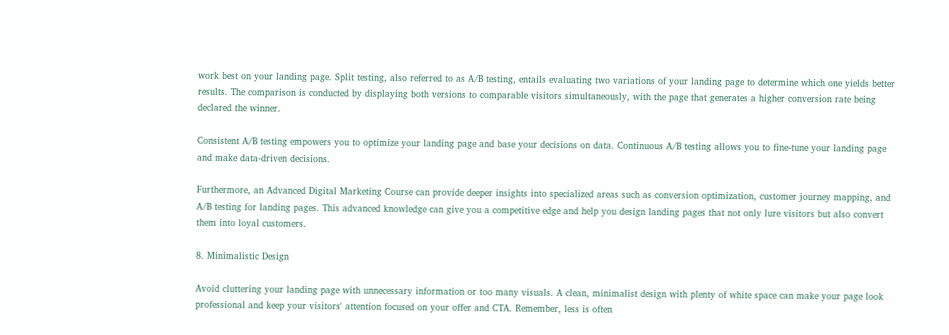work best on your landing page. Split testing, also referred to as A/B testing, entails evaluating two variations of your landing page to determine which one yields better results. The comparison is conducted by displaying both versions to comparable visitors simultaneously, with the page that generates a higher conversion rate being declared the winner.

Consistent A/B testing empowers you to optimize your landing page and base your decisions on data. Continuous A/B testing allows you to fine-tune your landing page and make data-driven decisions.

Furthermore, an Advanced Digital Marketing Course can provide deeper insights into specialized areas such as conversion optimization, customer journey mapping, and A/B testing for landing pages. This advanced knowledge can give you a competitive edge and help you design landing pages that not only lure visitors but also convert them into loyal customers.

8. Minimalistic Design

Avoid cluttering your landing page with unnecessary information or too many visuals. A clean, minimalist design with plenty of white space can make your page look professional and keep your visitors' attention focused on your offer and CTA. Remember, less is often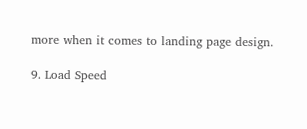more when it comes to landing page design.

9. Load Speed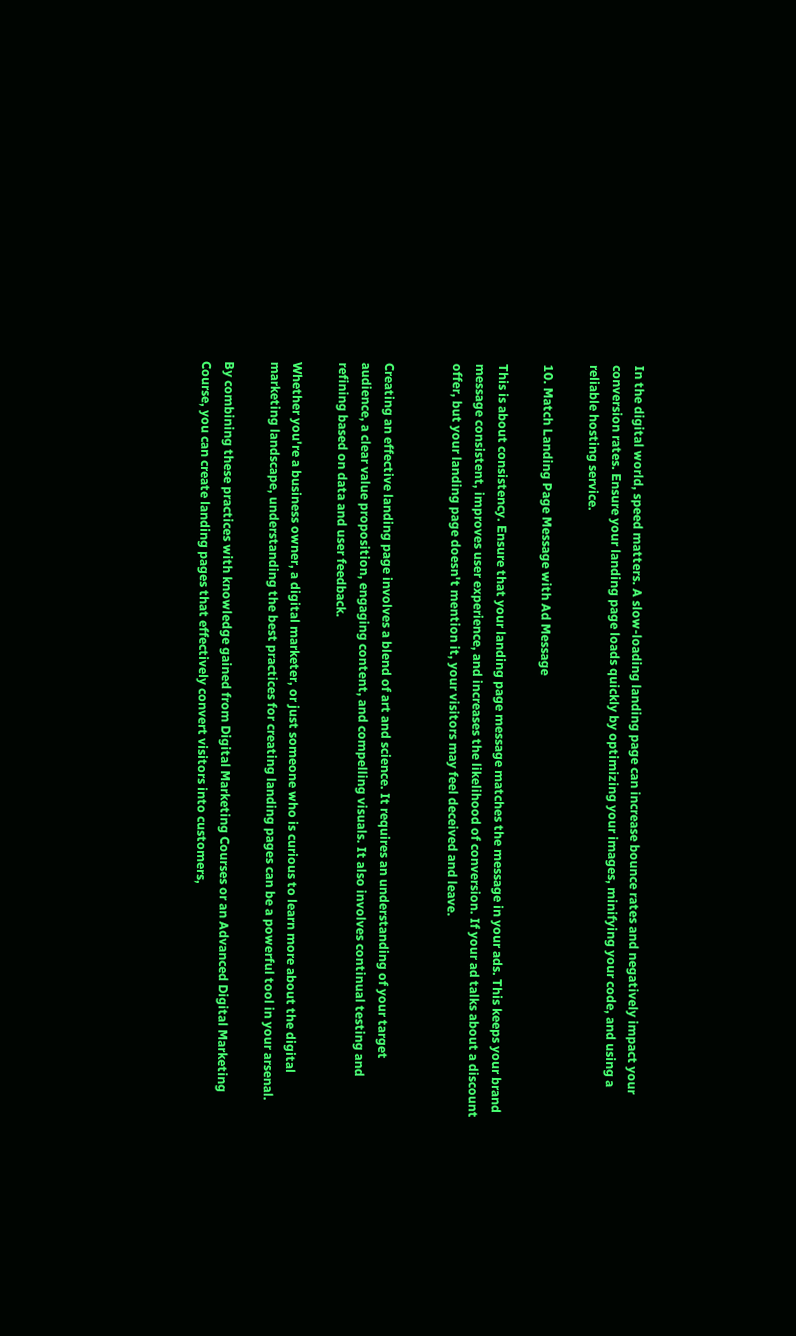In the digital world, speed matters. A slow-loading landing page can increase bounce rates and negatively impact your conversion rates. Ensure your landing page loads quickly by optimizing your images, minifying your code, and using a reliable hosting service.

10. Match Landing Page Message with Ad Message

This is about consistency. Ensure that your landing page message matches the message in your ads. This keeps your brand message consistent, improves user experience, and increases the likelihood of conversion. If your ad talks about a discount offer, but your landing page doesn't mention it, your visitors may feel deceived and leave.


Creating an effective landing page involves a blend of art and science. It requires an understanding of your target audience, a clear value proposition, engaging content, and compelling visuals. It also involves continual testing and refining based on data and user feedback.

Whether you're a business owner, a digital marketer, or just someone who is curious to learn more about the digital marketing landscape, understanding the best practices for creating landing pages can be a powerful tool in your arsenal.

By combining these practices with knowledge gained from Digital Marketing Courses or an Advanced Digital Marketing Course, you can create landing pages that effectively convert visitors into customers,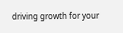driving growth for your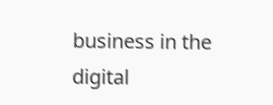business in the digital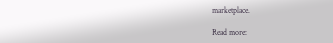marketplace.

Read more: